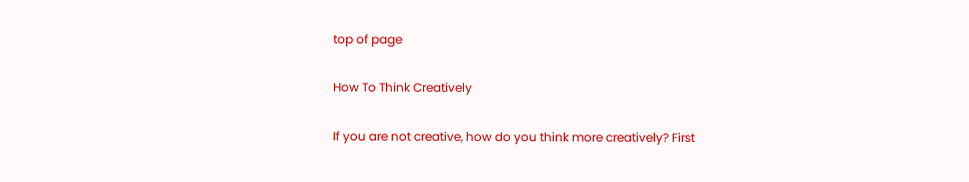top of page

How To Think Creatively

If you are not creative, how do you think more creatively? First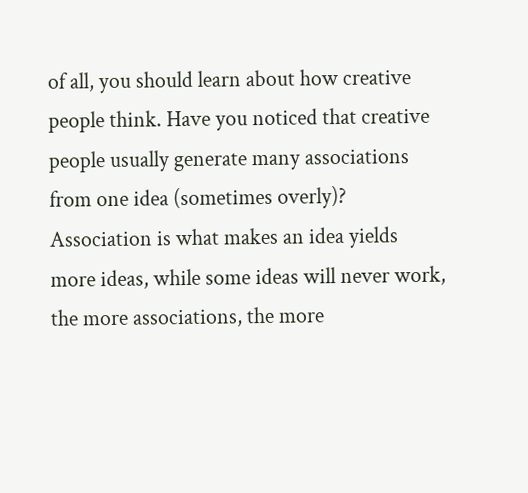of all, you should learn about how creative people think. Have you noticed that creative people usually generate many associations from one idea (sometimes overly)? Association is what makes an idea yields more ideas, while some ideas will never work, the more associations, the more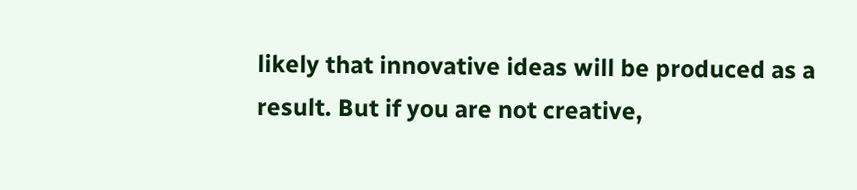likely that innovative ideas will be produced as a result. But if you are not creative,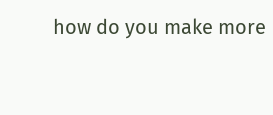how do you make more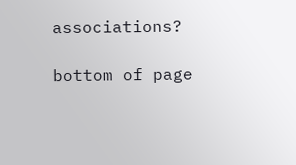associations?

bottom of page